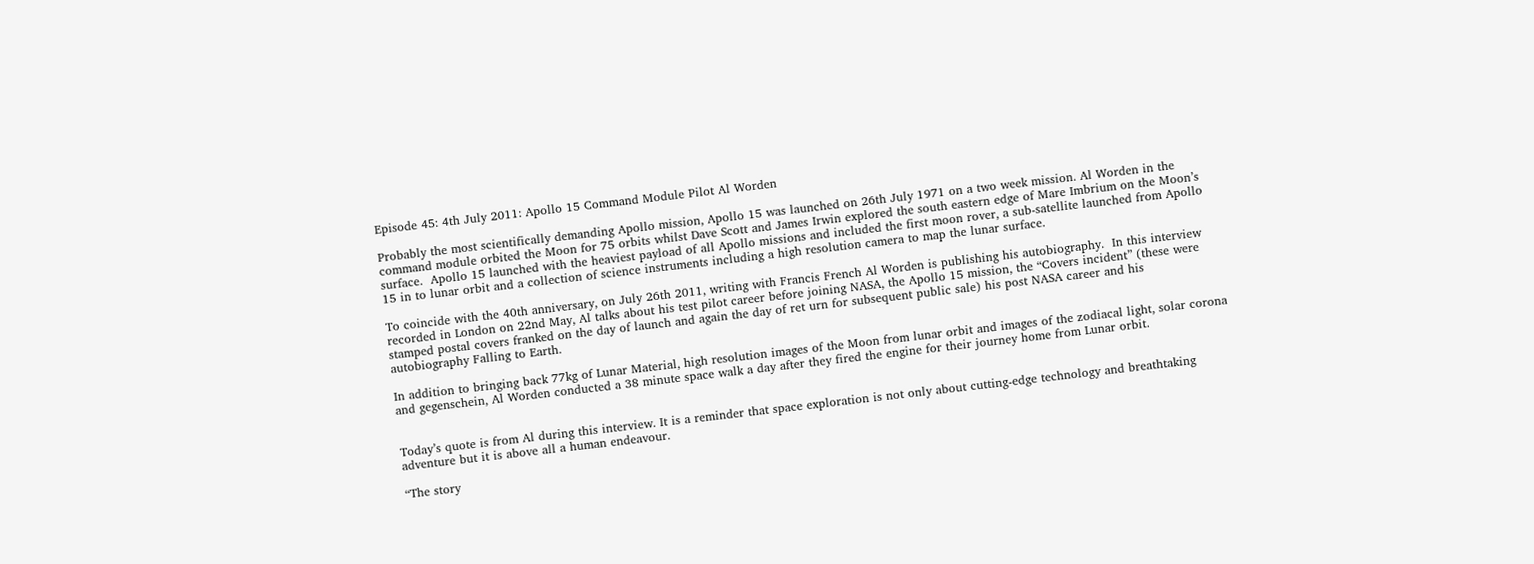Episode 45: 4th July 2011: Apollo 15 Command Module Pilot Al Worden

Probably the most scientifically demanding Apollo mission, Apollo 15 was launched on 26th July 1971 on a two week mission. Al Worden in the command module orbited the Moon for 75 orbits whilst Dave Scott and James Irwin explored the south eastern edge of Mare Imbrium on the Moon’s surface.  Apollo 15 launched with the heaviest payload of all Apollo missions and included the first moon rover, a sub-satellite launched from Apollo 15 in to lunar orbit and a collection of science instruments including a high resolution camera to map the lunar surface.

To coincide with the 40th anniversary, on July 26th 2011, writing with Francis French Al Worden is publishing his autobiography.  In this interview recorded in London on 22nd May, Al talks about his test pilot career before joining NASA, the Apollo 15 mission, the “Covers incident” (these were stamped postal covers franked on the day of launch and again the day of ret urn for subsequent public sale) his post NASA career and his autobiography Falling to Earth.

In addition to bringing back 77kg of Lunar Material, high resolution images of the Moon from lunar orbit and images of the zodiacal light, solar corona and gegenschein, Al Worden conducted a 38 minute space walk a day after they fired the engine for their journey home from Lunar orbit.


Today’s quote is from Al during this interview. It is a reminder that space exploration is not only about cutting-edge technology and breathtaking adventure but it is above all a human endeavour.

“The story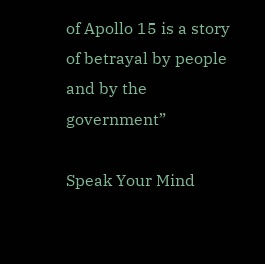of Apollo 15 is a story of betrayal by people and by the government”

Speak Your Mind